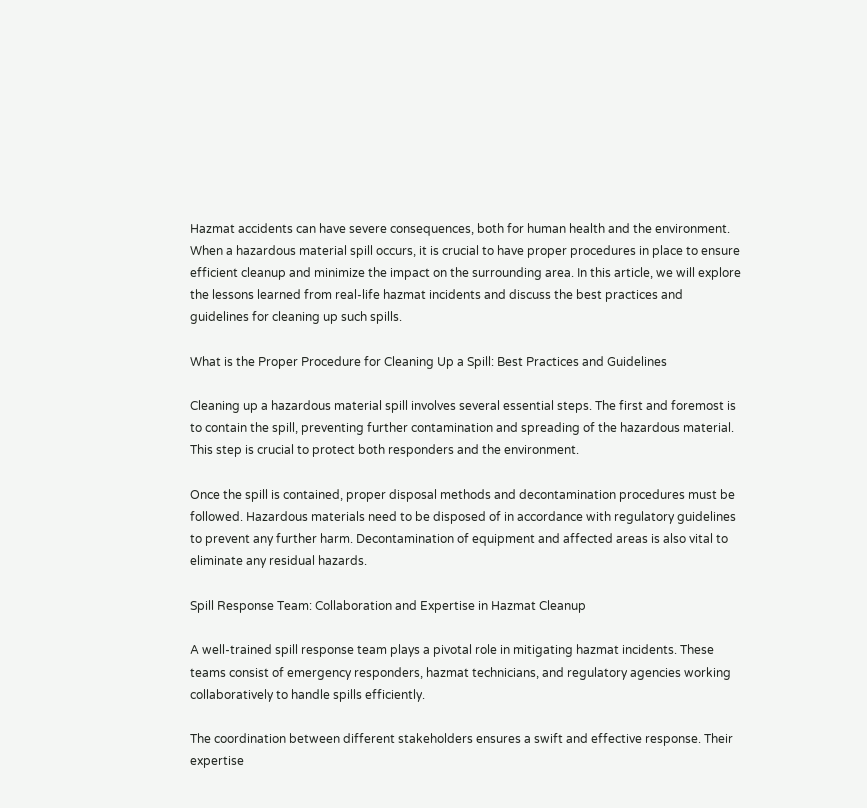Hazmat accidents can have severe consequences, both for human health and the environment. When a hazardous material spill occurs, it is crucial to have proper procedures in place to ensure efficient cleanup and minimize the impact on the surrounding area. In this article, we will explore the lessons learned from real-life hazmat incidents and discuss the best practices and guidelines for cleaning up such spills.

What is the Proper Procedure for Cleaning Up a Spill: Best Practices and Guidelines

Cleaning up a hazardous material spill involves several essential steps. The first and foremost is to contain the spill, preventing further contamination and spreading of the hazardous material. This step is crucial to protect both responders and the environment.

Once the spill is contained, proper disposal methods and decontamination procedures must be followed. Hazardous materials need to be disposed of in accordance with regulatory guidelines to prevent any further harm. Decontamination of equipment and affected areas is also vital to eliminate any residual hazards.

Spill Response Team: Collaboration and Expertise in Hazmat Cleanup

A well-trained spill response team plays a pivotal role in mitigating hazmat incidents. These teams consist of emergency responders, hazmat technicians, and regulatory agencies working collaboratively to handle spills efficiently.

The coordination between different stakeholders ensures a swift and effective response. Their expertise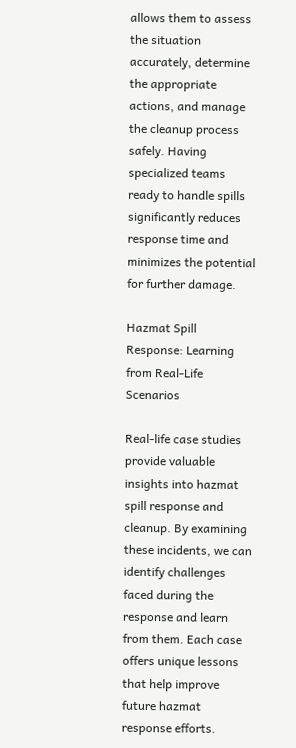allows them to assess the situation accurately, determine the appropriate actions, and manage the cleanup process safely. Having specialized teams ready to handle spills significantly reduces response time and minimizes the potential for further damage.

Hazmat Spill Response: Learning from Real-Life Scenarios

Real-life case studies provide valuable insights into hazmat spill response and cleanup. By examining these incidents, we can identify challenges faced during the response and learn from them. Each case offers unique lessons that help improve future hazmat response efforts.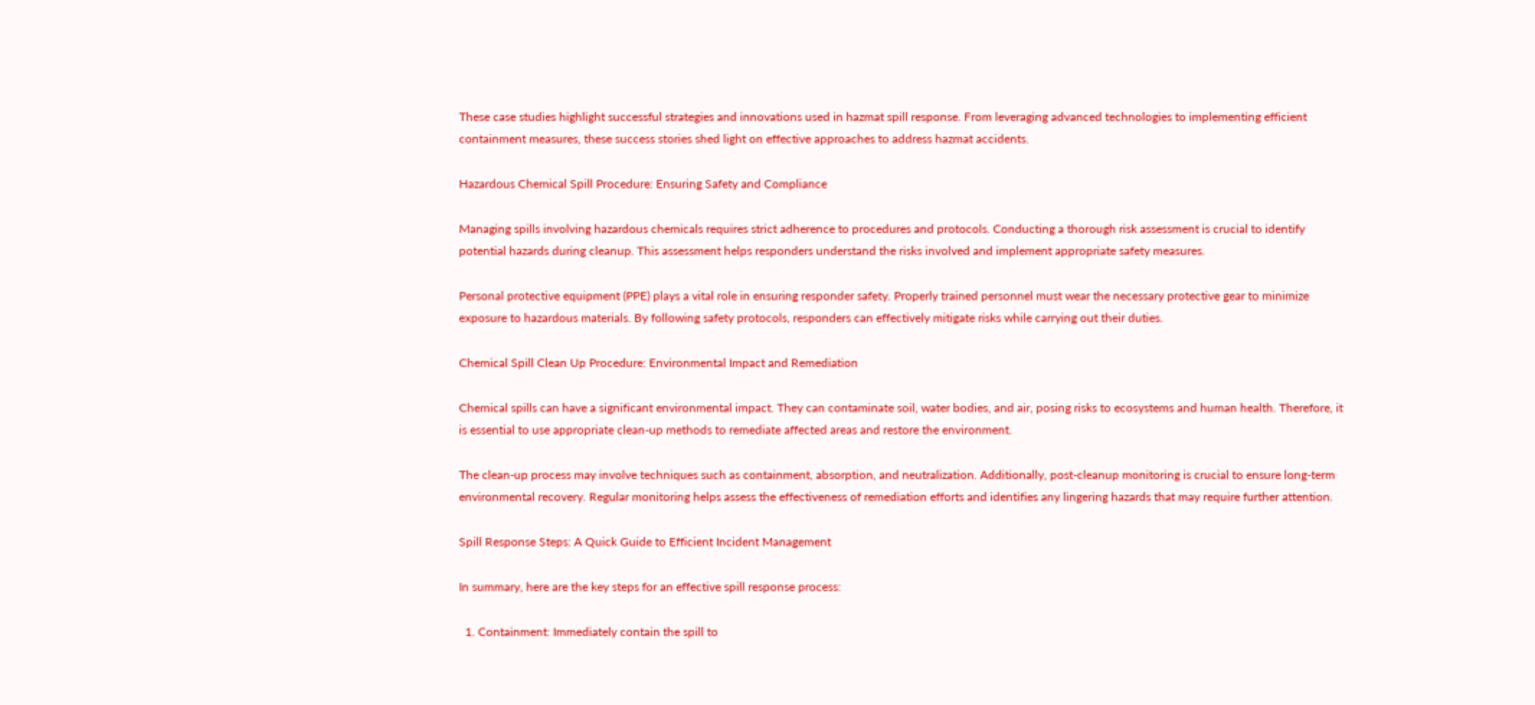These case studies highlight successful strategies and innovations used in hazmat spill response. From leveraging advanced technologies to implementing efficient containment measures, these success stories shed light on effective approaches to address hazmat accidents.

Hazardous Chemical Spill Procedure: Ensuring Safety and Compliance

Managing spills involving hazardous chemicals requires strict adherence to procedures and protocols. Conducting a thorough risk assessment is crucial to identify potential hazards during cleanup. This assessment helps responders understand the risks involved and implement appropriate safety measures.

Personal protective equipment (PPE) plays a vital role in ensuring responder safety. Properly trained personnel must wear the necessary protective gear to minimize exposure to hazardous materials. By following safety protocols, responders can effectively mitigate risks while carrying out their duties.

Chemical Spill Clean Up Procedure: Environmental Impact and Remediation

Chemical spills can have a significant environmental impact. They can contaminate soil, water bodies, and air, posing risks to ecosystems and human health. Therefore, it is essential to use appropriate clean-up methods to remediate affected areas and restore the environment.

The clean-up process may involve techniques such as containment, absorption, and neutralization. Additionally, post-cleanup monitoring is crucial to ensure long-term environmental recovery. Regular monitoring helps assess the effectiveness of remediation efforts and identifies any lingering hazards that may require further attention.

Spill Response Steps: A Quick Guide to Efficient Incident Management

In summary, here are the key steps for an effective spill response process:

  1. Containment: Immediately contain the spill to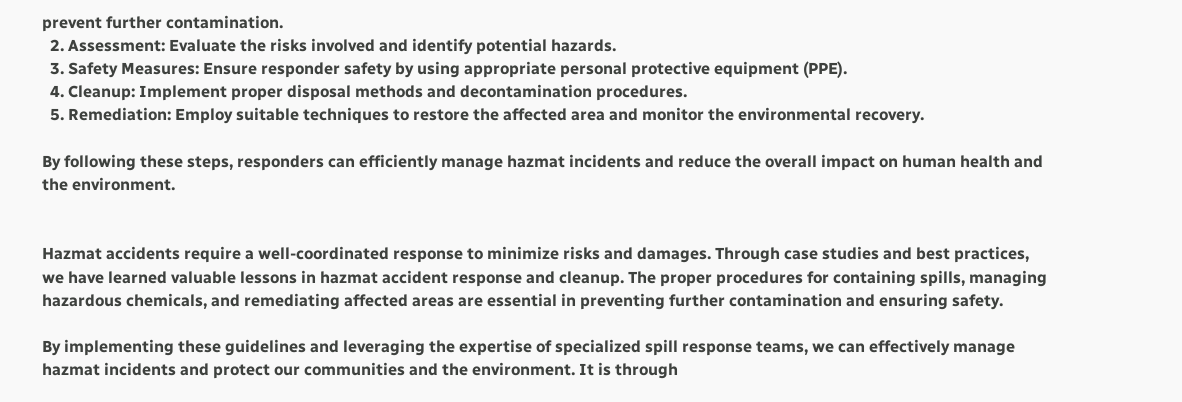prevent further contamination.
  2. Assessment: Evaluate the risks involved and identify potential hazards.
  3. Safety Measures: Ensure responder safety by using appropriate personal protective equipment (PPE).
  4. Cleanup: Implement proper disposal methods and decontamination procedures.
  5. Remediation: Employ suitable techniques to restore the affected area and monitor the environmental recovery.

By following these steps, responders can efficiently manage hazmat incidents and reduce the overall impact on human health and the environment.


Hazmat accidents require a well-coordinated response to minimize risks and damages. Through case studies and best practices, we have learned valuable lessons in hazmat accident response and cleanup. The proper procedures for containing spills, managing hazardous chemicals, and remediating affected areas are essential in preventing further contamination and ensuring safety.

By implementing these guidelines and leveraging the expertise of specialized spill response teams, we can effectively manage hazmat incidents and protect our communities and the environment. It is through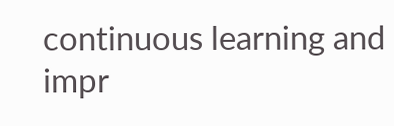continuous learning and impr